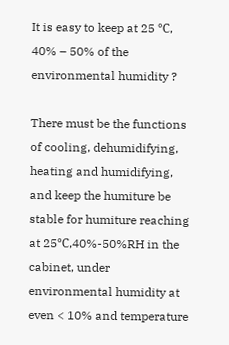It is easy to keep at 25 ℃, 40% – 50% of the environmental humidity ?

There must be the functions of cooling, dehumidifying, heating and humidifying, and keep the humiture be stable for humiture reaching at 25℃,40%-50%RH in the cabinet, under environmental humidity at even < 10% and temperature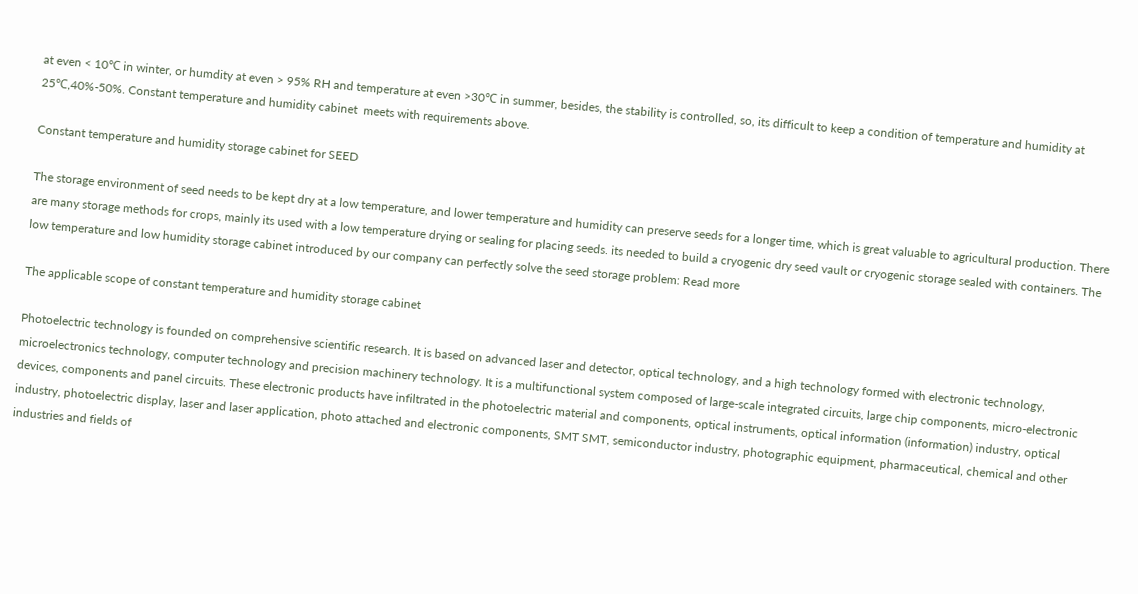at even < 10℃ in winter, or humdity at even > 95% RH and temperature at even >30℃ in summer, besides, the stability is controlled, so, its difficult to keep a condition of temperature and humidity at 25℃,40%-50%. Constant temperature and humidity cabinet  meets with requirements above.

Constant temperature and humidity storage cabinet for SEED

The storage environment of seed needs to be kept dry at a low temperature, and lower temperature and humidity can preserve seeds for a longer time, which is great valuable to agricultural production. There are many storage methods for crops, mainly its used with a low temperature drying or sealing for placing seeds. its needed to build a cryogenic dry seed vault or cryogenic storage sealed with containers. The low temperature and low humidity storage cabinet introduced by our company can perfectly solve the seed storage problem: Read more

The applicable scope of constant temperature and humidity storage cabinet

Photoelectric technology is founded on comprehensive scientific research. It is based on advanced laser and detector, optical technology, and a high technology formed with electronic technology, microelectronics technology, computer technology and precision machinery technology. It is a multifunctional system composed of large-scale integrated circuits, large chip components, micro-electronic devices, components and panel circuits. These electronic products have infiltrated in the photoelectric material and components, optical instruments, optical information (information) industry, optical industry, photoelectric display, laser and laser application, photo attached and electronic components, SMT SMT, semiconductor industry, photographic equipment, pharmaceutical, chemical and other industries and fields of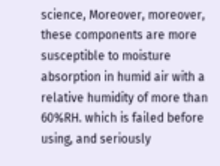science, Moreover, moreover, these components are more susceptible to moisture absorption in humid air with a relative humidity of more than 60%RH. which is failed before using, and seriously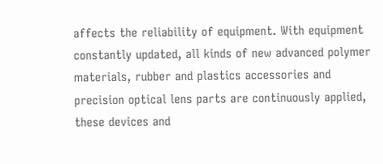affects the reliability of equipment. With equipment constantly updated, all kinds of new advanced polymer materials, rubber and plastics accessories and precision optical lens parts are continuously applied, these devices and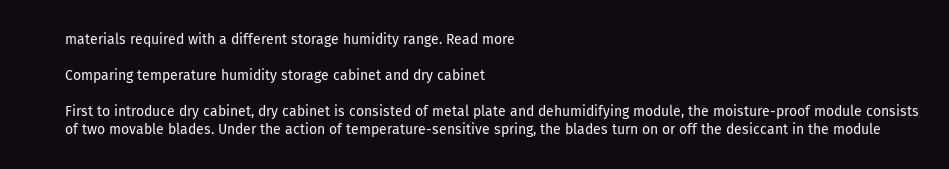materials required with a different storage humidity range. Read more

Comparing temperature humidity storage cabinet and dry cabinet

First to introduce dry cabinet, dry cabinet is consisted of metal plate and dehumidifying module, the moisture-proof module consists of two movable blades. Under the action of temperature-sensitive spring, the blades turn on or off the desiccant in the module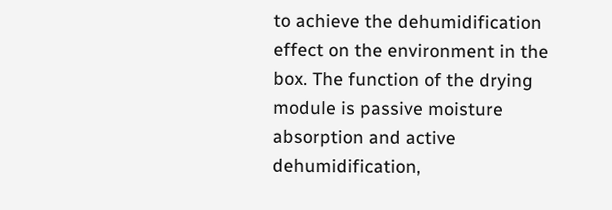to achieve the dehumidification effect on the environment in the box. The function of the drying module is passive moisture absorption and active dehumidification,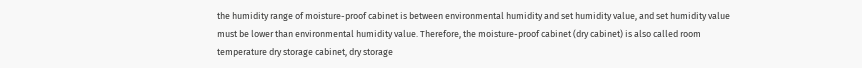the humidity range of moisture-proof cabinet is between environmental humidity and set humidity value, and set humidity value must be lower than environmental humidity value. Therefore, the moisture-proof cabinet (dry cabinet) is also called room temperature dry storage cabinet, dry storage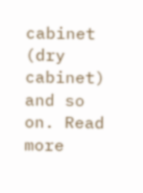cabinet (dry cabinet) and so on. Read more